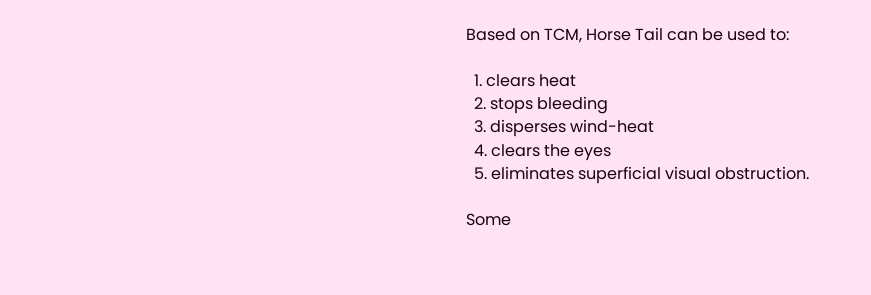Based on TCM, Horse Tail can be used to:

  1. clears heat
  2. stops bleeding
  3. disperses wind-heat
  4. clears the eyes
  5. eliminates superficial visual obstruction.

Some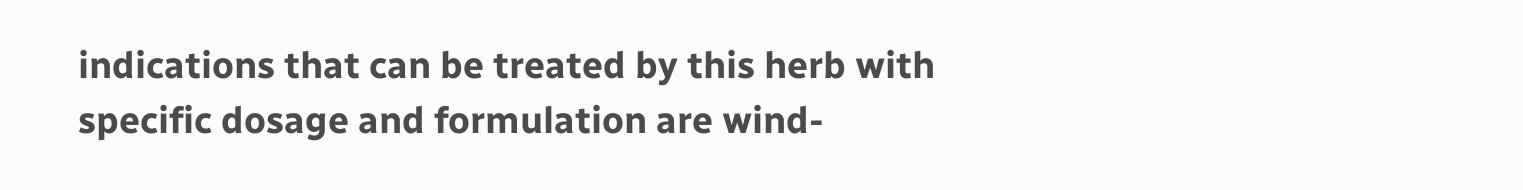indications that can be treated by this herb with specific dosage and formulation are wind-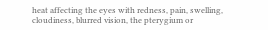heat affecting the eyes with redness, pain, swelling, cloudiness, blurred vision, the pterygium or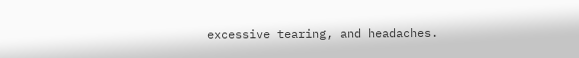excessive tearing, and headaches.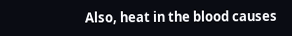Also, heat in the blood causes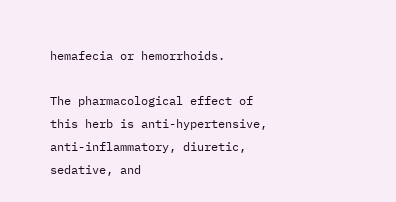hemafecia or hemorrhoids.

The pharmacological effect of this herb is anti-hypertensive, anti-inflammatory, diuretic, sedative, and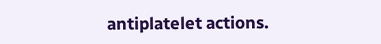antiplatelet actions.